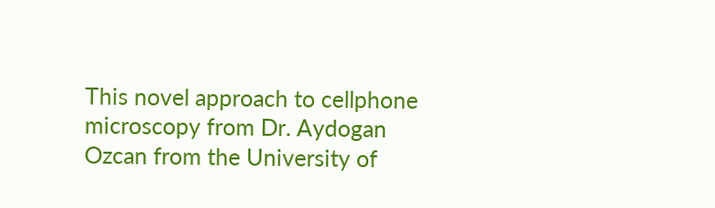This novel approach to cellphone microscopy from Dr. Aydogan Ozcan from the University of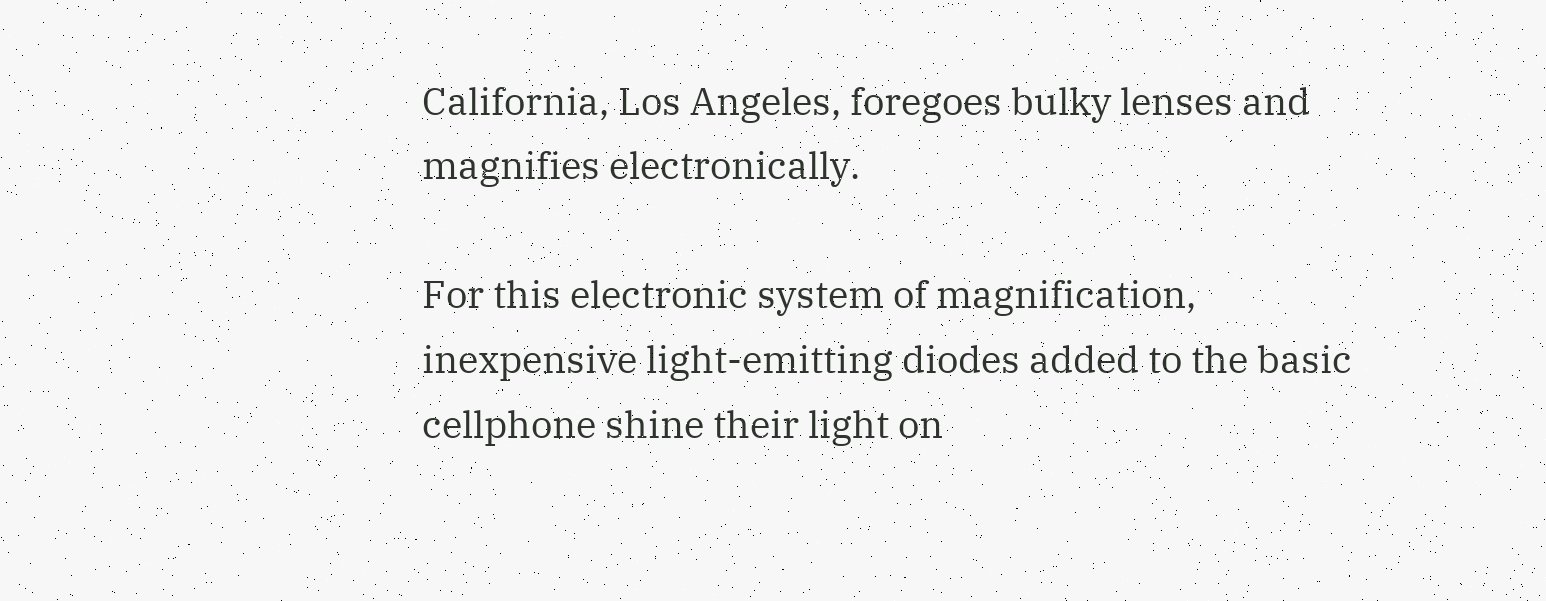California, Los Angeles, foregoes bulky lenses and magnifies electronically.

For this electronic system of magnification, inexpensive light-emitting diodes added to the basic cellphone shine their light on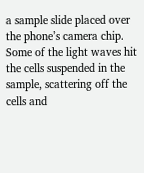a sample slide placed over the phone’s camera chip. Some of the light waves hit the cells suspended in the sample, scattering off the cells and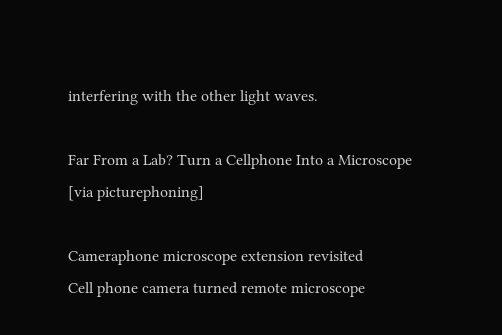interfering with the other light waves.

Far From a Lab? Turn a Cellphone Into a Microscope [via picturephoning]

Cameraphone microscope extension revisited
Cell phone camera turned remote microscope